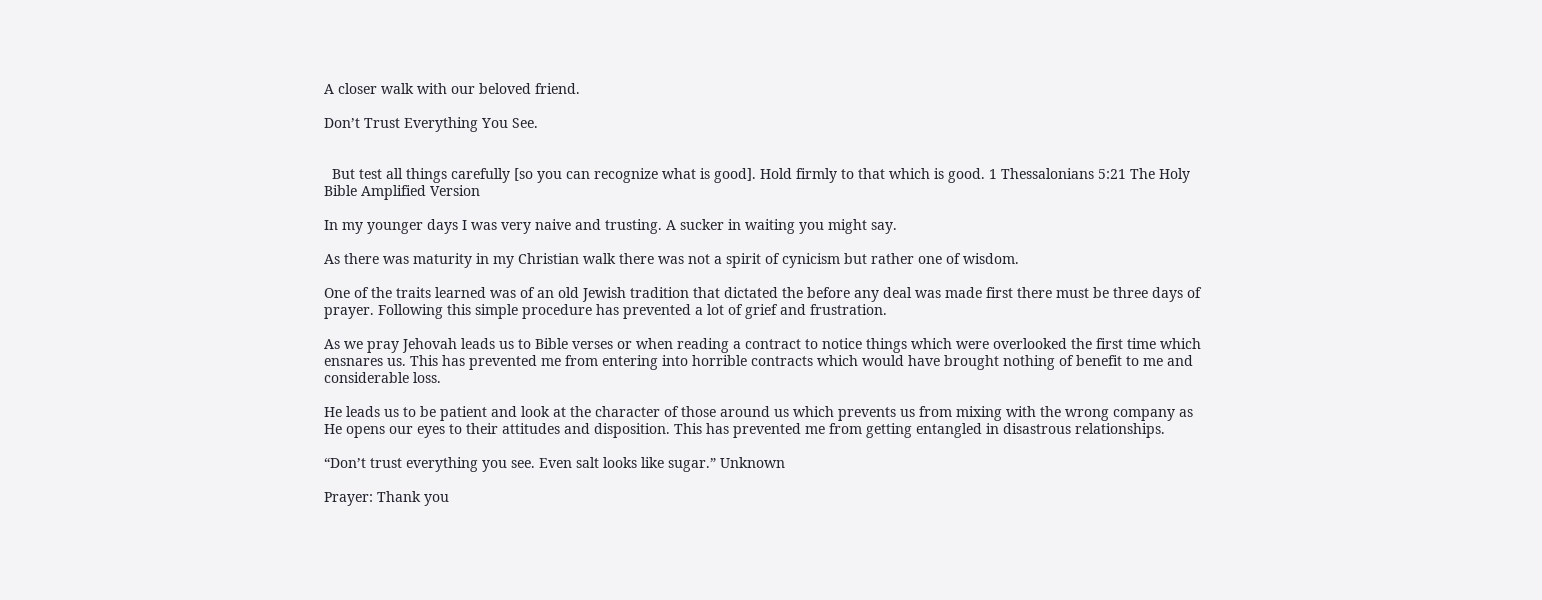A closer walk with our beloved friend.

Don’t Trust Everything You See.


  But test all things carefully [so you can recognize what is good]. Hold firmly to that which is good. 1 Thessalonians 5:21 The Holy Bible Amplified Version

In my younger days I was very naive and trusting. A sucker in waiting you might say.

As there was maturity in my Christian walk there was not a spirit of cynicism but rather one of wisdom.

One of the traits learned was of an old Jewish tradition that dictated the before any deal was made first there must be three days of prayer. Following this simple procedure has prevented a lot of grief and frustration.

As we pray Jehovah leads us to Bible verses or when reading a contract to notice things which were overlooked the first time which ensnares us. This has prevented me from entering into horrible contracts which would have brought nothing of benefit to me and considerable loss.

He leads us to be patient and look at the character of those around us which prevents us from mixing with the wrong company as He opens our eyes to their attitudes and disposition. This has prevented me from getting entangled in disastrous relationships.

“Don’t trust everything you see. Even salt looks like sugar.” Unknown

Prayer: Thank you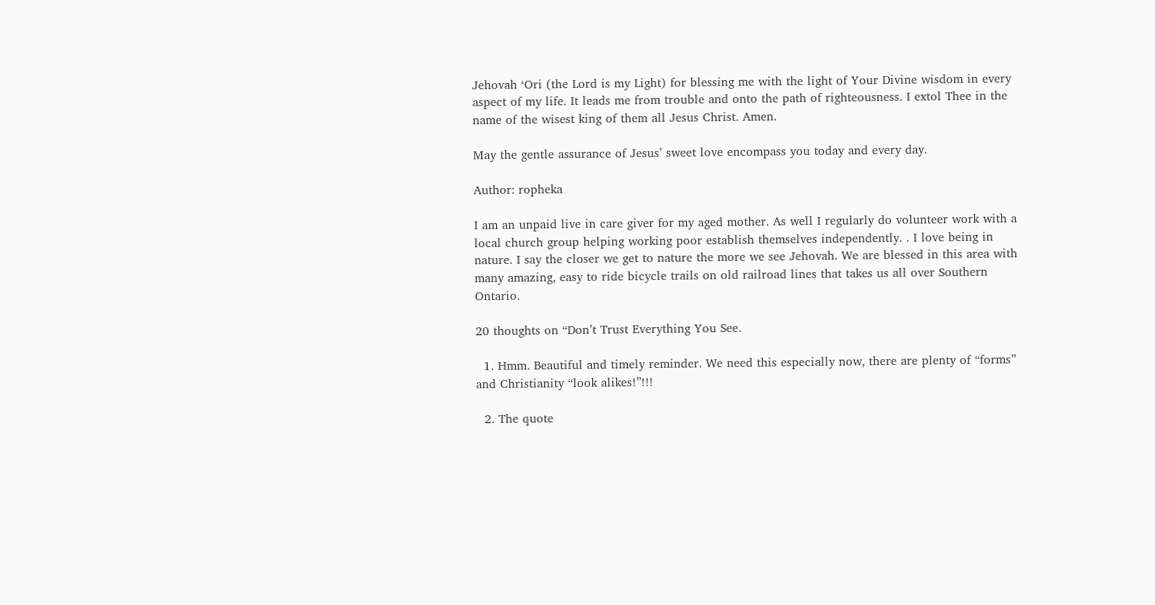Jehovah ‘Ori (the Lord is my Light) for blessing me with the light of Your Divine wisdom in every aspect of my life. It leads me from trouble and onto the path of righteousness. I extol Thee in the name of the wisest king of them all Jesus Christ. Amen.

May the gentle assurance of Jesus’ sweet love encompass you today and every day.

Author: ropheka

I am an unpaid live in care giver for my aged mother. As well I regularly do volunteer work with a local church group helping working poor establish themselves independently. . I love being in nature. I say the closer we get to nature the more we see Jehovah. We are blessed in this area with many amazing, easy to ride bicycle trails on old railroad lines that takes us all over Southern Ontario.

20 thoughts on “Don’t Trust Everything You See.

  1. Hmm. Beautiful and timely reminder. We need this especially now, there are plenty of “forms” and Christianity “look alikes!”!!!

  2. The quote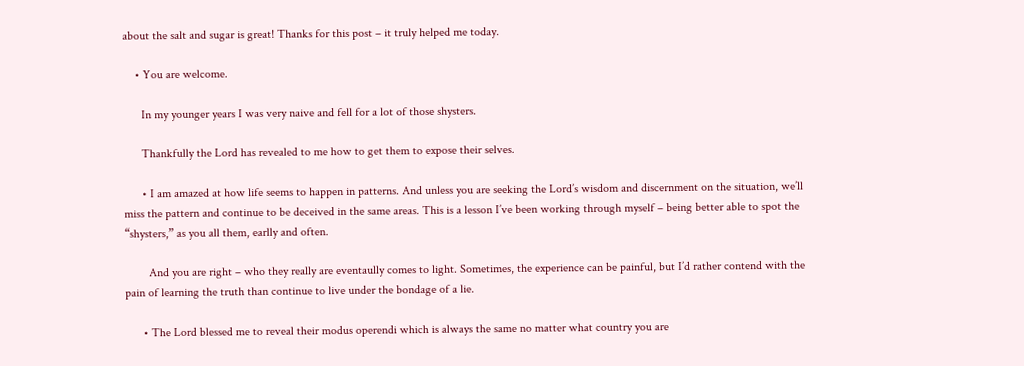about the salt and sugar is great! Thanks for this post – it truly helped me today.

    • You are welcome.

      In my younger years I was very naive and fell for a lot of those shysters.

      Thankfully the Lord has revealed to me how to get them to expose their selves.

      • I am amazed at how life seems to happen in patterns. And unless you are seeking the Lord’s wisdom and discernment on the situation, we’ll miss the pattern and continue to be deceived in the same areas. This is a lesson I’ve been working through myself – being better able to spot the “shysters,” as you all them, earlly and often.

        And you are right – who they really are eventaully comes to light. Sometimes, the experience can be painful, but I’d rather contend with the pain of learning the truth than continue to live under the bondage of a lie.

      • The Lord blessed me to reveal their modus operendi which is always the same no matter what country you are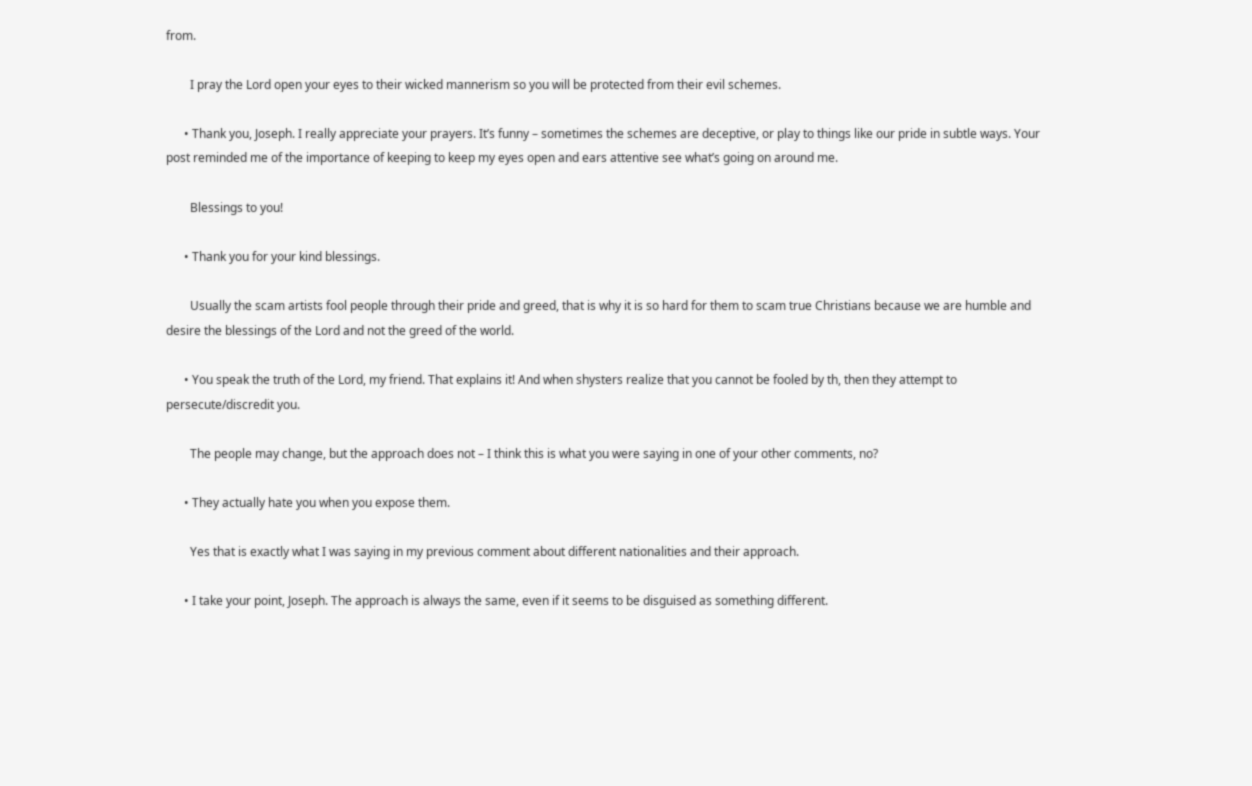from.

        I pray the Lord open your eyes to their wicked mannerism so you will be protected from their evil schemes.

      • Thank you, Joseph. I really appreciate your prayers. It’s funny – sometimes the schemes are deceptive, or play to things like our pride in subtle ways. Your post reminded me of the importance of keeping to keep my eyes open and ears attentive see what’s going on around me.

        Blessings to you!

      • Thank you for your kind blessings.

        Usually the scam artists fool people through their pride and greed, that is why it is so hard for them to scam true Christians because we are humble and desire the blessings of the Lord and not the greed of the world.

      • You speak the truth of the Lord, my friend. That explains it! And when shysters realize that you cannot be fooled by th, then they attempt to persecute/discredit you.

        The people may change, but the approach does not – I think this is what you were saying in one of your other comments, no?

      • They actually hate you when you expose them.

        Yes that is exactly what I was saying in my previous comment about different nationalities and their approach.

      • I take your point, Joseph. The approach is always the same, even if it seems to be disguised as something different.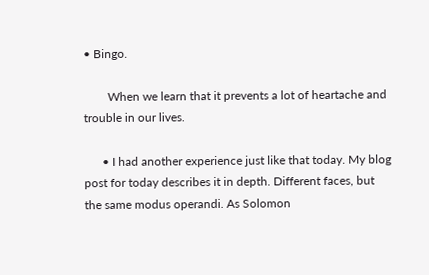• Bingo.

        When we learn that it prevents a lot of heartache and trouble in our lives.

      • I had another experience just like that today. My blog post for today describes it in depth. Different faces, but the same modus operandi. As Solomon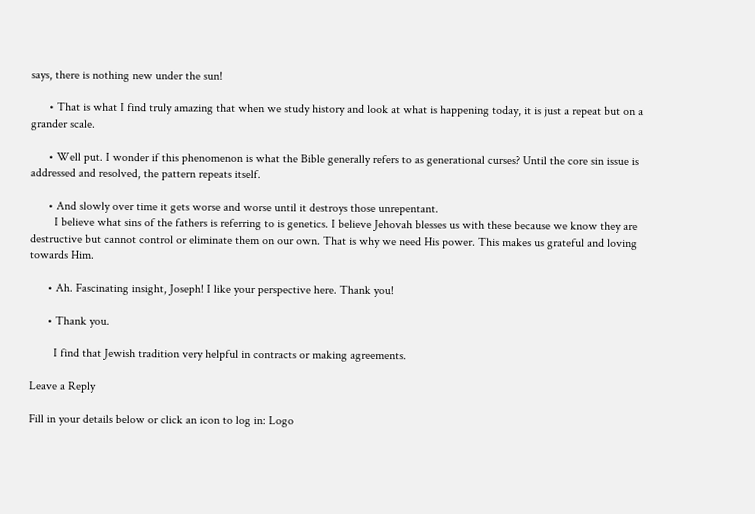says, there is nothing new under the sun!

      • That is what I find truly amazing that when we study history and look at what is happening today, it is just a repeat but on a grander scale.

      • Well put. I wonder if this phenomenon is what the Bible generally refers to as generational curses? Until the core sin issue is addressed and resolved, the pattern repeats itself.

      • And slowly over time it gets worse and worse until it destroys those unrepentant.
        I believe what sins of the fathers is referring to is genetics. I believe Jehovah blesses us with these because we know they are destructive but cannot control or eliminate them on our own. That is why we need His power. This makes us grateful and loving towards Him.

      • Ah. Fascinating insight, Joseph! I like your perspective here. Thank you!

      • Thank you.

        I find that Jewish tradition very helpful in contracts or making agreements.

Leave a Reply

Fill in your details below or click an icon to log in: Logo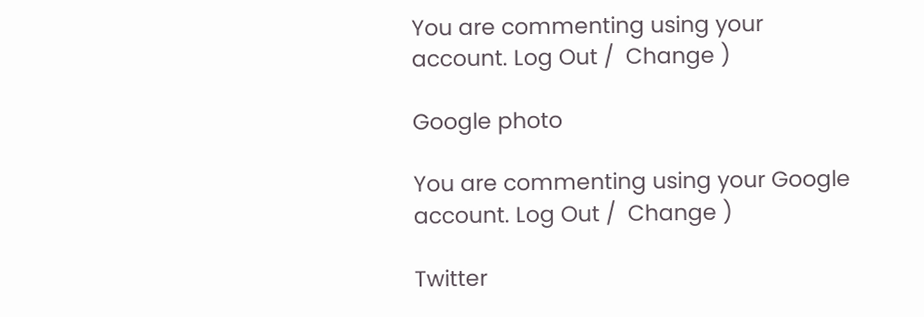You are commenting using your account. Log Out /  Change )

Google photo

You are commenting using your Google account. Log Out /  Change )

Twitter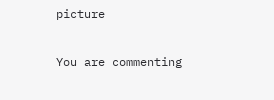picture

You are commenting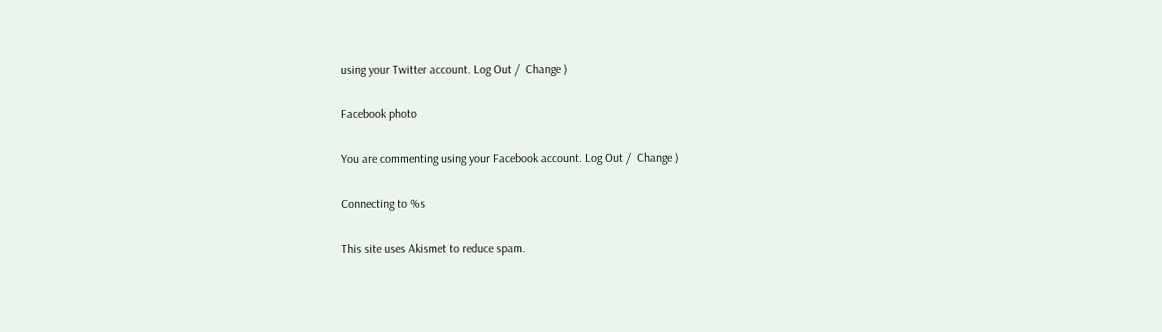using your Twitter account. Log Out /  Change )

Facebook photo

You are commenting using your Facebook account. Log Out /  Change )

Connecting to %s

This site uses Akismet to reduce spam.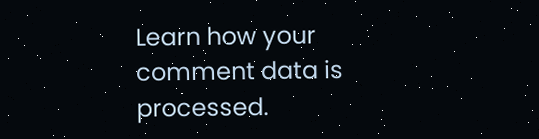Learn how your comment data is processed.